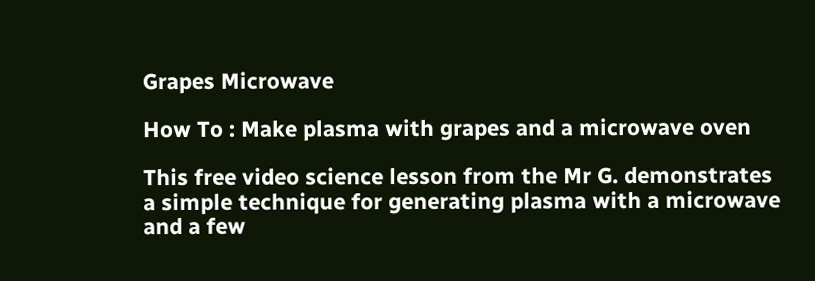Grapes Microwave

How To : Make plasma with grapes and a microwave oven

This free video science lesson from the Mr G. demonstrates a simple technique for generating plasma with a microwave and a few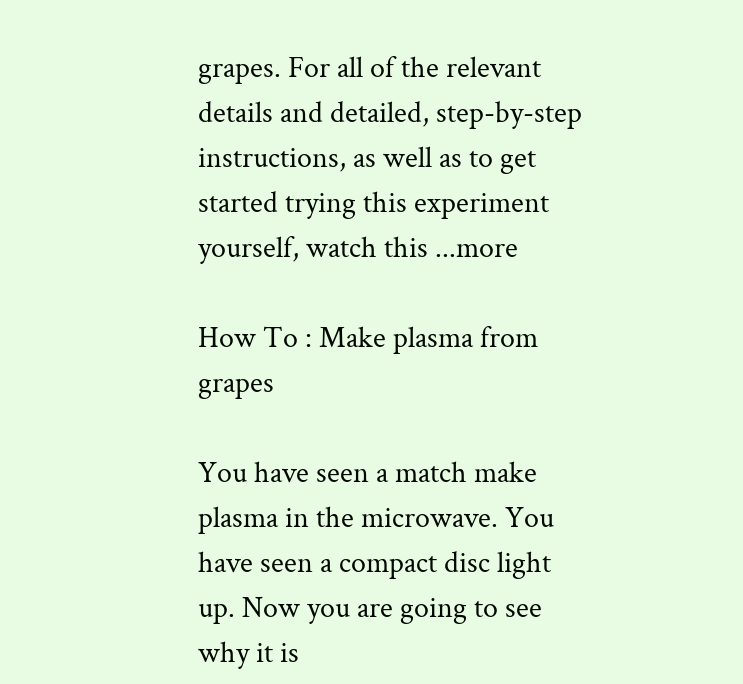grapes. For all of the relevant details and detailed, step-by-step instructions, as well as to get started trying this experiment yourself, watch this ...more

How To : Make plasma from grapes

You have seen a match make plasma in the microwave. You have seen a compact disc light up. Now you are going to see why it is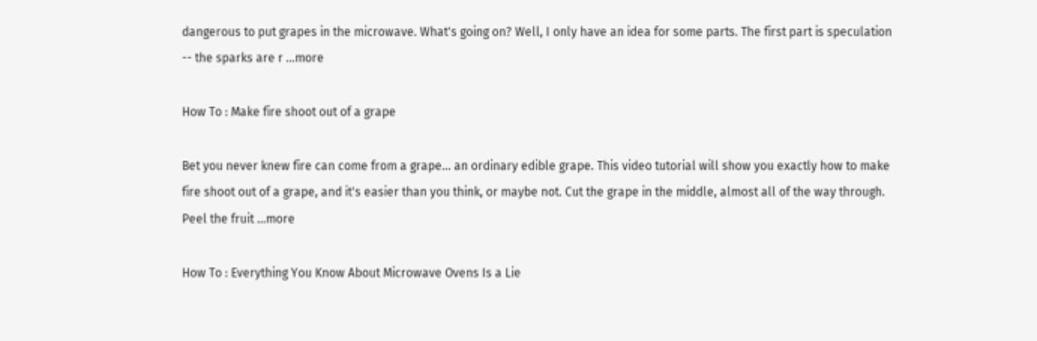dangerous to put grapes in the microwave. What's going on? Well, I only have an idea for some parts. The first part is speculation -- the sparks are r ...more

How To : Make fire shoot out of a grape

Bet you never knew fire can come from a grape... an ordinary edible grape. This video tutorial will show you exactly how to make fire shoot out of a grape, and it's easier than you think, or maybe not. Cut the grape in the middle, almost all of the way through. Peel the fruit ...more

How To : Everything You Know About Microwave Ovens Is a Lie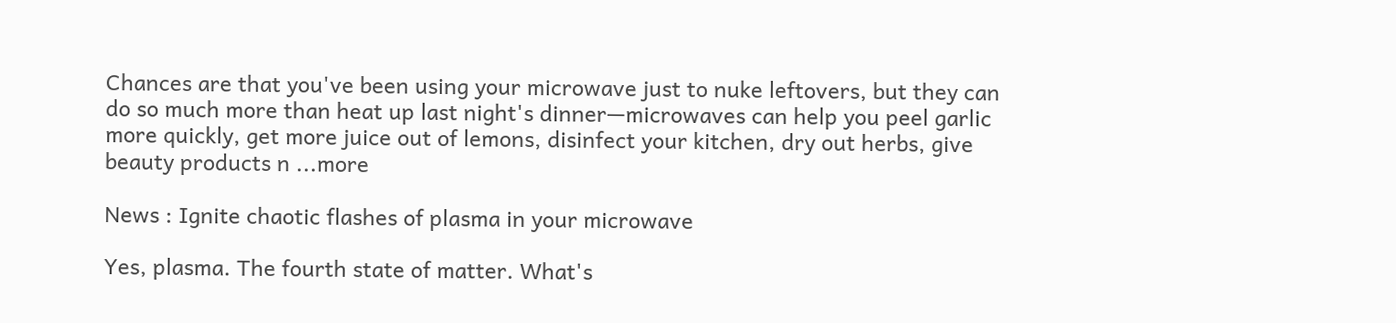Chances are that you've been using your microwave just to nuke leftovers, but they can do so much more than heat up last night's dinner—microwaves can help you peel garlic more quickly, get more juice out of lemons, disinfect your kitchen, dry out herbs, give beauty products n ...more

News : Ignite chaotic flashes of plasma in your microwave

Yes, plasma. The fourth state of matter. What's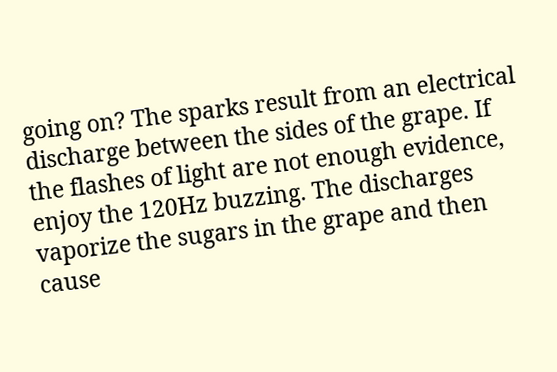going on? The sparks result from an electrical discharge between the sides of the grape. If the flashes of light are not enough evidence, enjoy the 120Hz buzzing. The discharges vaporize the sugars in the grape and then cause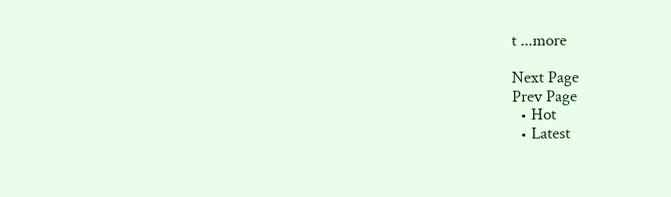t ...more

Next Page
Prev Page
  • Hot
  • Latest